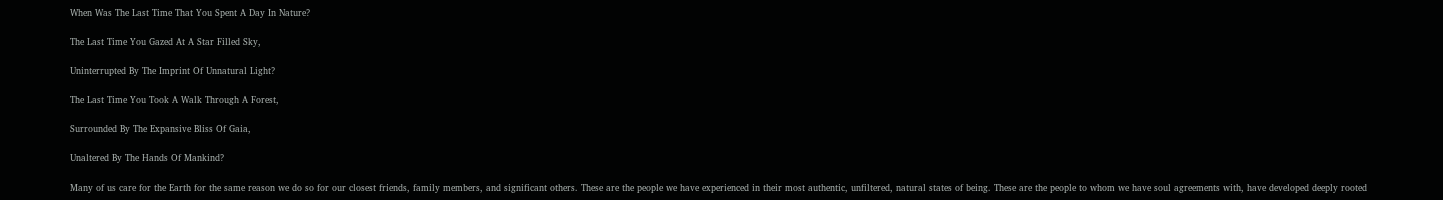When Was The Last Time That You Spent A Day In Nature?

The Last Time You Gazed At A Star Filled Sky,

Uninterrupted By The Imprint Of Unnatural Light?

The Last Time You Took A Walk Through A Forest,

Surrounded By The Expansive Bliss Of Gaia,

Unaltered By The Hands Of Mankind?

Many of us care for the Earth for the same reason we do so for our closest friends, family members, and significant others. These are the people we have experienced in their most authentic, unfiltered, natural states of being. These are the people to whom we have soul agreements with, have developed deeply rooted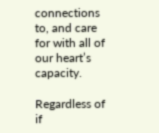connections to, and care for with all of our heart’s capacity.

Regardless of if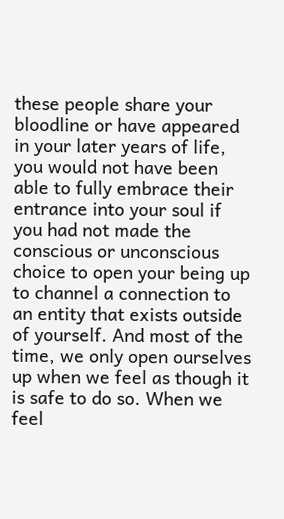these people share your bloodline or have appeared in your later years of life, you would not have been able to fully embrace their entrance into your soul if you had not made the conscious or unconscious choice to open your being up to channel a connection to an entity that exists outside of yourself. And most of the time, we only open ourselves up when we feel as though it is safe to do so. When we feel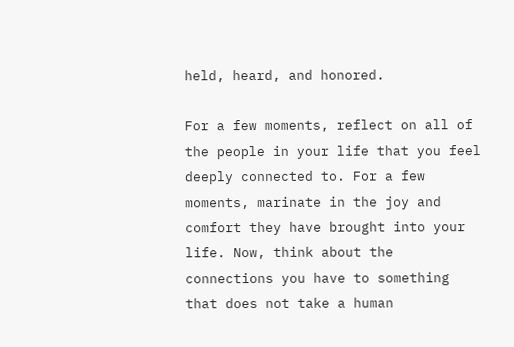held, heard, and honored.

For a few moments, reflect on all of the people in your life that you feel deeply connected to. For a few moments, marinate in the joy and comfort they have brought into your life. Now, think about the connections you have to something that does not take a human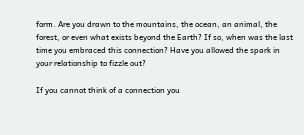form. Are you drawn to the mountains, the ocean, an animal, the forest, or even what exists beyond the Earth? If so, when was the last time you embraced this connection? Have you allowed the spark in your relationship to fizzle out?

If you cannot think of a connection you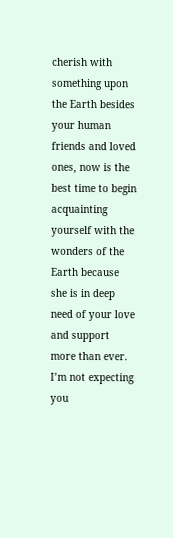cherish with something upon the Earth besides your human friends and loved ones, now is the best time to begin acquainting yourself with the wonders of the Earth because she is in deep need of your love and support more than ever. I’m not expecting you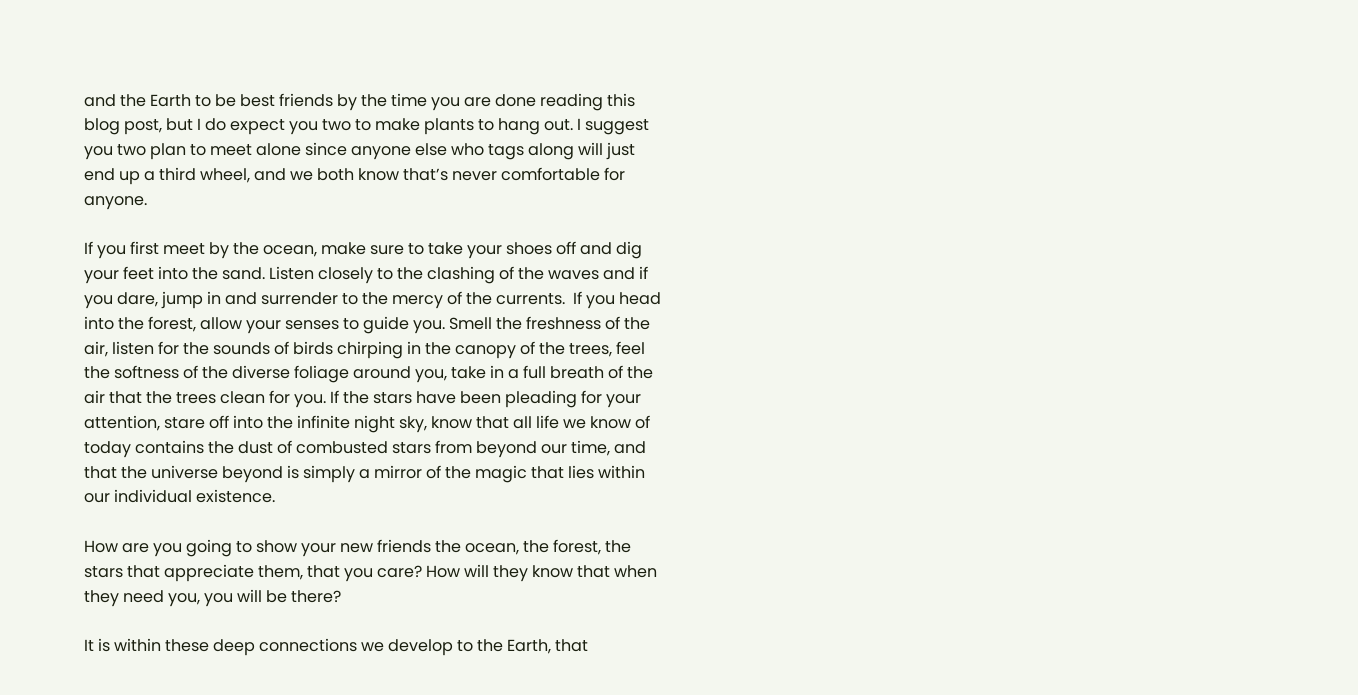and the Earth to be best friends by the time you are done reading this blog post, but I do expect you two to make plants to hang out. I suggest you two plan to meet alone since anyone else who tags along will just end up a third wheel, and we both know that’s never comfortable for anyone.

If you first meet by the ocean, make sure to take your shoes off and dig your feet into the sand. Listen closely to the clashing of the waves and if you dare, jump in and surrender to the mercy of the currents.  If you head into the forest, allow your senses to guide you. Smell the freshness of the air, listen for the sounds of birds chirping in the canopy of the trees, feel the softness of the diverse foliage around you, take in a full breath of the air that the trees clean for you. If the stars have been pleading for your attention, stare off into the infinite night sky, know that all life we know of today contains the dust of combusted stars from beyond our time, and that the universe beyond is simply a mirror of the magic that lies within our individual existence.

How are you going to show your new friends the ocean, the forest, the stars that appreciate them, that you care? How will they know that when they need you, you will be there?

It is within these deep connections we develop to the Earth, that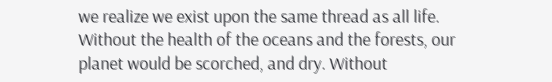we realize we exist upon the same thread as all life. Without the health of the oceans and the forests, our planet would be scorched, and dry. Without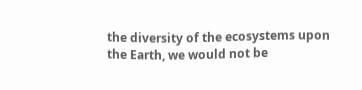the diversity of the ecosystems upon the Earth, we would not be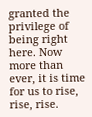granted the privilege of being right here. Now more than ever, it is time for us to rise, rise, rise.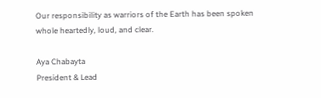Our responsibility as warriors of the Earth has been spoken whole heartedly, loud, and clear.

Aya Chabayta
President & Lead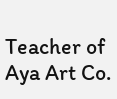Teacher of Aya Art Co.